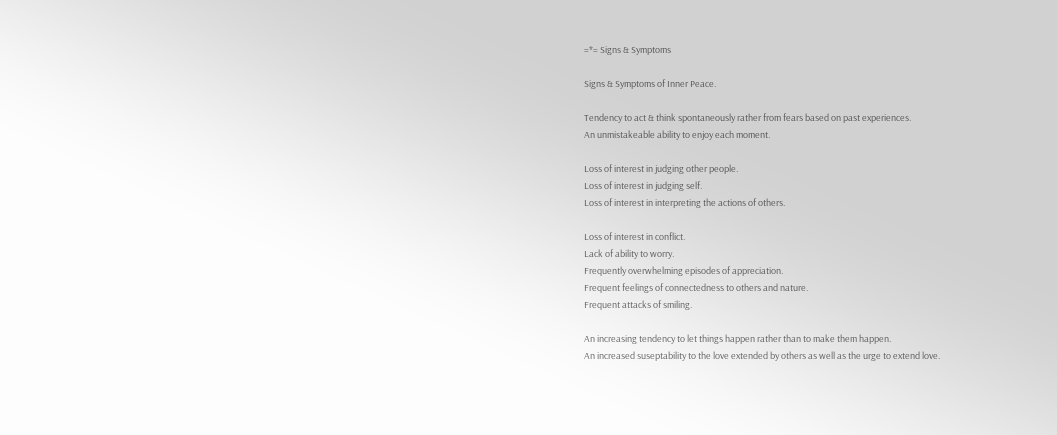=*= Signs & Symptoms

Signs & Symptoms of Inner Peace.

Tendency to act & think spontaneously rather from fears based on past experiences.
An unmistakeable ability to enjoy each moment.

Loss of interest in judging other people.
Loss of interest in judging self.
Loss of interest in interpreting the actions of others.

Loss of interest in conflict.
Lack of ability to worry.
Frequently overwhelming episodes of appreciation.
Frequent feelings of connectedness to others and nature.
Frequent attacks of smiling.

An increasing tendency to let things happen rather than to make them happen.
An increased suseptability to the love extended by others as well as the urge to extend love.